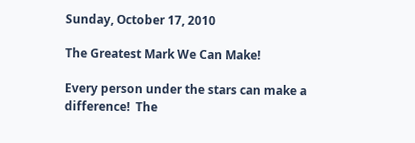Sunday, October 17, 2010

The Greatest Mark We Can Make!

Every person under the stars can make a difference!  The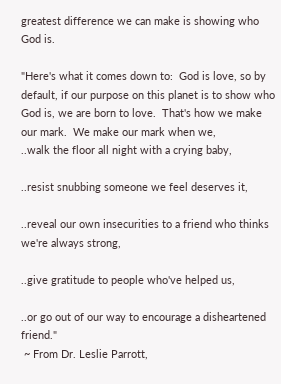greatest difference we can make is showing who God is.

"Here's what it comes down to:  God is love, so by default, if our purpose on this planet is to show who God is, we are born to love.  That's how we make our mark.  We make our mark when we,
..walk the floor all night with a crying baby,

..resist snubbing someone we feel deserves it,

..reveal our own insecurities to a friend who thinks we're always strong,

..give gratitude to people who've helped us,

..or go out of our way to encourage a disheartened friend."
 ~ From Dr. Leslie Parrott,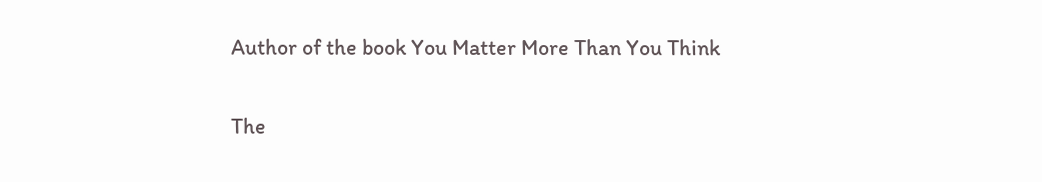Author of the book You Matter More Than You Think

The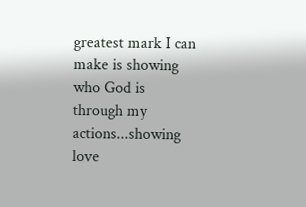greatest mark I can make is showing who God is through my actions...showing love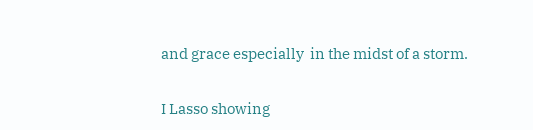and grace especially  in the midst of a storm.

I Lasso showing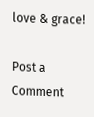love & grace!

Post a Comment